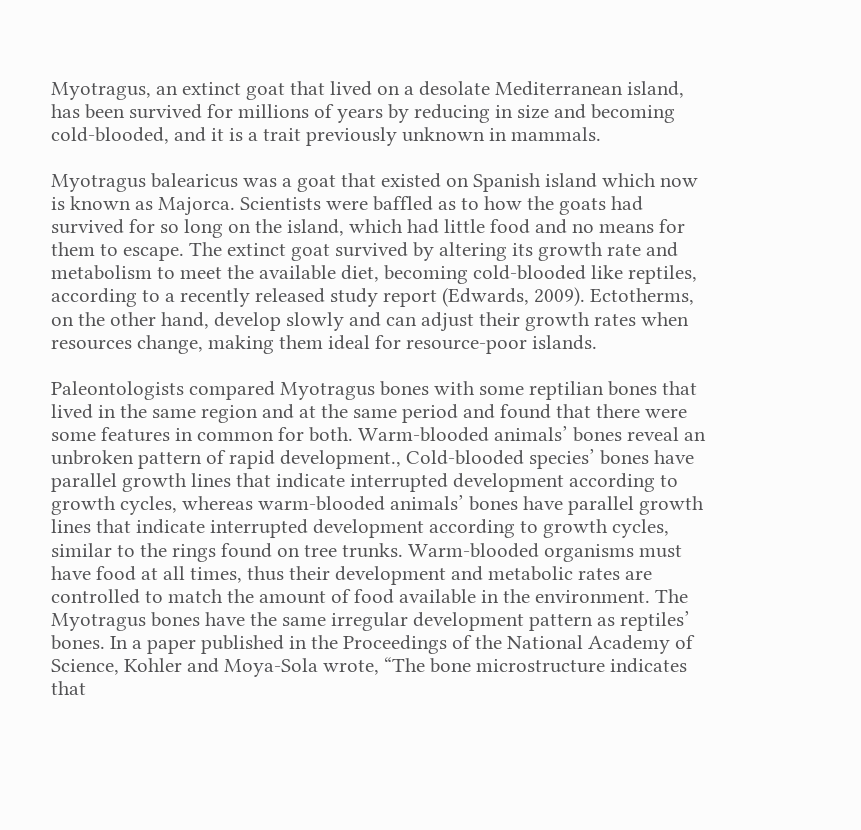Myotragus, an extinct goat that lived on a desolate Mediterranean island, has been survived for millions of years by reducing in size and becoming cold-blooded, and it is a trait previously unknown in mammals.

Myotragus balearicus was a goat that existed on Spanish island which now is known as Majorca. Scientists were baffled as to how the goats had survived for so long on the island, which had little food and no means for them to escape. The extinct goat survived by altering its growth rate and metabolism to meet the available diet, becoming cold-blooded like reptiles, according to a recently released study report (Edwards, 2009). Ectotherms, on the other hand, develop slowly and can adjust their growth rates when resources change, making them ideal for resource-poor islands.

Paleontologists compared Myotragus bones with some reptilian bones that lived in the same region and at the same period and found that there were some features in common for both. Warm-blooded animals’ bones reveal an unbroken pattern of rapid development., Cold-blooded species’ bones have parallel growth lines that indicate interrupted development according to growth cycles, whereas warm-blooded animals’ bones have parallel growth lines that indicate interrupted development according to growth cycles, similar to the rings found on tree trunks. Warm-blooded organisms must have food at all times, thus their development and metabolic rates are controlled to match the amount of food available in the environment. The Myotragus bones have the same irregular development pattern as reptiles’ bones. In a paper published in the Proceedings of the National Academy of Science, Kohler and Moya-Sola wrote, “The bone microstructure indicates that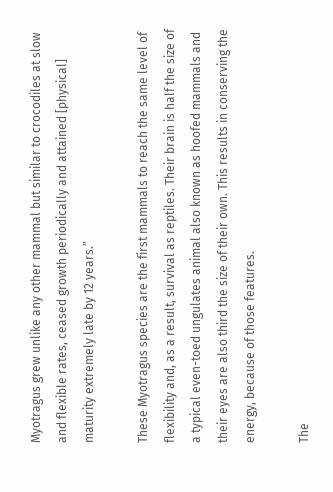Myotragus grew unlike any other mammal but similar to crocodiles at slow and flexible rates, ceased growth periodically and attained [physical] maturity extremely late by 12 years.”

These Myotragus species are the first mammals to reach the same level of flexibility and, as a result, survival as reptiles. Their brain is half the size of a typical even-toed ungulates animal also known as hoofed mammals and their eyes are also third the size of their own. This results in conserving the energy, because of those features.

The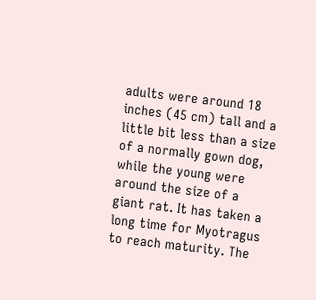adults were around 18 inches (45 cm) tall and a little bit less than a size of a normally gown dog, while the young were around the size of a giant rat. It has taken a long time for Myotragus to reach maturity. The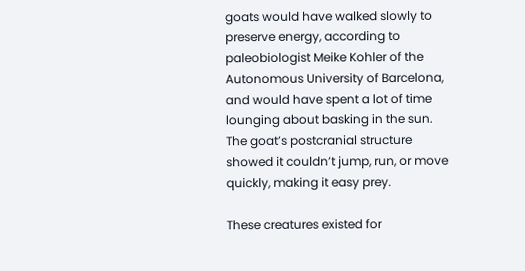goats would have walked slowly to preserve energy, according to paleobiologist Meike Kohler of the Autonomous University of Barcelona, and would have spent a lot of time lounging about basking in the sun. The goat’s postcranial structure showed it couldn’t jump, run, or move quickly, making it easy prey.

These creatures existed for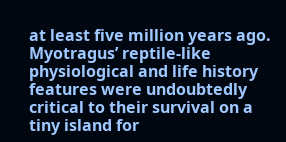at least five million years ago. Myotragus’ reptile-like physiological and life history features were undoubtedly critical to their survival on a tiny island for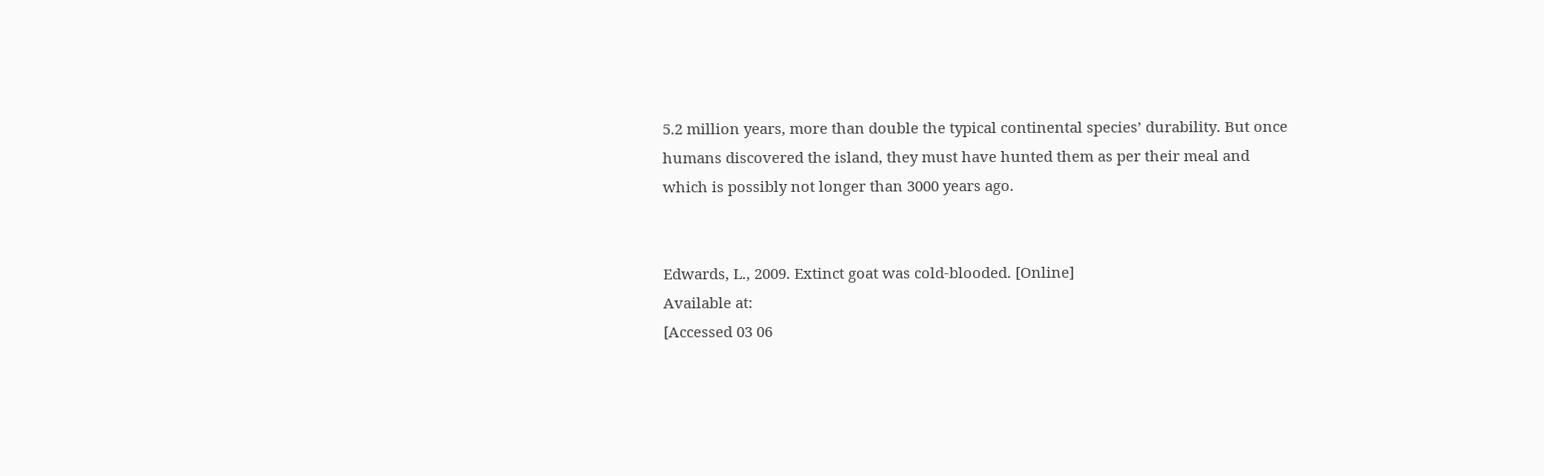5.2 million years, more than double the typical continental species’ durability. But once humans discovered the island, they must have hunted them as per their meal and which is possibly not longer than 3000 years ago.


Edwards, L., 2009. Extinct goat was cold-blooded. [Online]
Available at:
[Accessed 03 06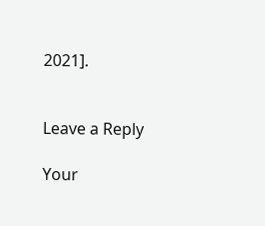2021].


Leave a Reply

Your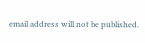email address will not be published.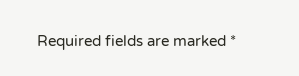Required fields are marked *